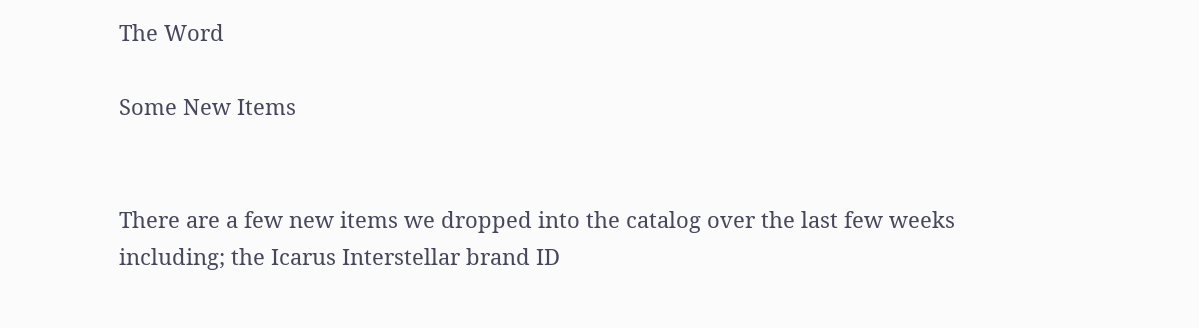The Word

Some New Items


There are a few new items we dropped into the catalog over the last few weeks including; the Icarus Interstellar brand ID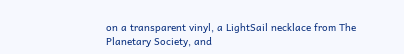on a transparent vinyl, a LightSail necklace from The Planetary Society, and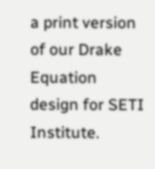a print version of our Drake Equation design for SETI Institute.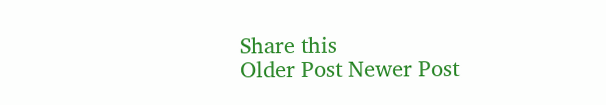Share this
Older Post Newer Post